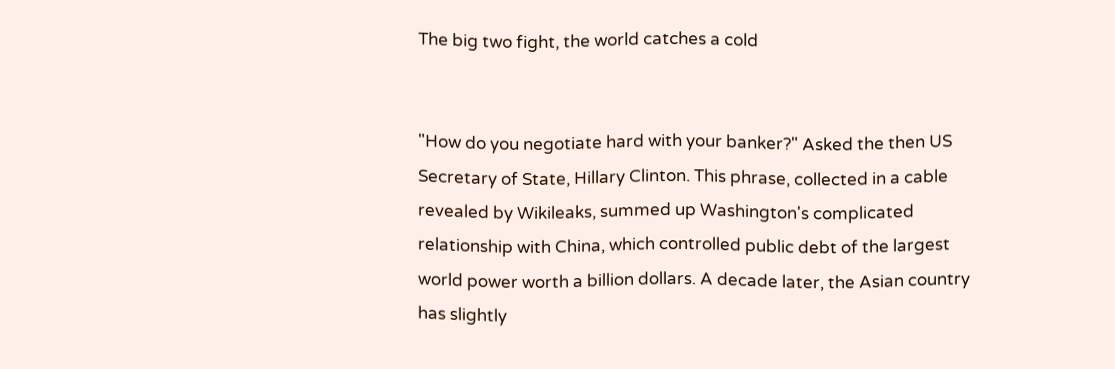The big two fight, the world catches a cold


"How do you negotiate hard with your banker?" Asked the then US Secretary of State, Hillary Clinton. This phrase, collected in a cable revealed by Wikileaks, summed up Washington's complicated relationship with China, which controlled public debt of the largest world power worth a billion dollars. A decade later, the Asian country has slightly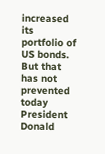increased its portfolio of US bonds. But that has not prevented today President Donald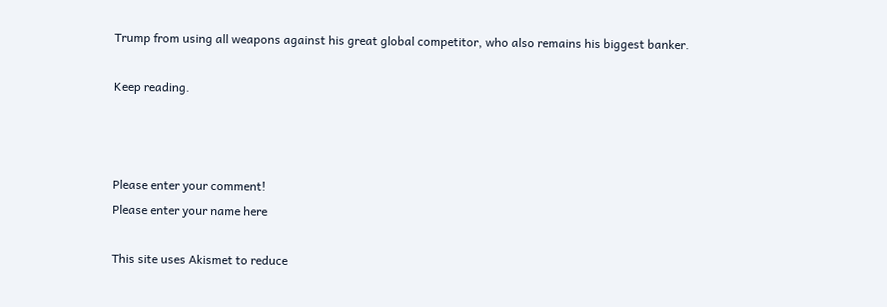Trump from using all weapons against his great global competitor, who also remains his biggest banker.

Keep reading.



Please enter your comment!
Please enter your name here

This site uses Akismet to reduce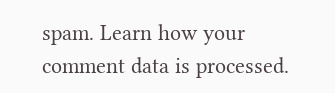spam. Learn how your comment data is processed.